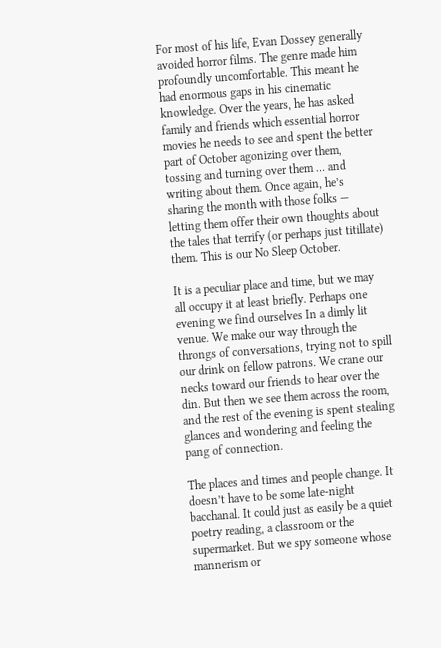For most of his life, Evan Dossey generally avoided horror films. The genre made him profoundly uncomfortable. This meant he had enormous gaps in his cinematic knowledge. Over the years, he has asked family and friends which essential horror movies he needs to see and spent the better part of October agonizing over them, tossing and turning over them … and writing about them. Once again, he’s sharing the month with those folks — letting them offer their own thoughts about the tales that terrify (or perhaps just titillate) them. This is our No Sleep October.

It is a peculiar place and time, but we may all occupy it at least briefly. Perhaps one evening we find ourselves In a dimly lit venue. We make our way through the throngs of conversations, trying not to spill our drink on fellow patrons. We crane our necks toward our friends to hear over the din. But then we see them across the room, and the rest of the evening is spent stealing glances and wondering and feeling the pang of connection.

The places and times and people change. It doesn’t have to be some late-night bacchanal. It could just as easily be a quiet poetry reading, a classroom or the supermarket. But we spy someone whose mannerism or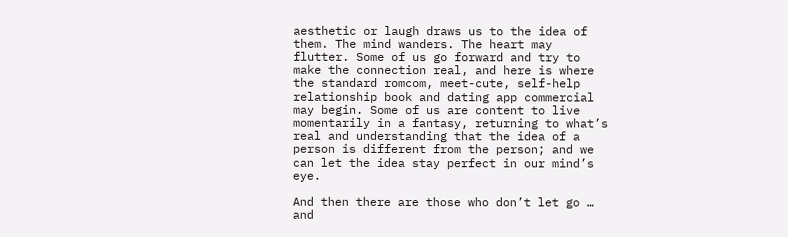aesthetic or laugh draws us to the idea of them. The mind wanders. The heart may flutter. Some of us go forward and try to make the connection real, and here is where the standard romcom, meet-cute, self-help relationship book and dating app commercial may begin. Some of us are content to live momentarily in a fantasy, returning to what’s real and understanding that the idea of a person is different from the person; and we can let the idea stay perfect in our mind’s eye.

And then there are those who don’t let go … and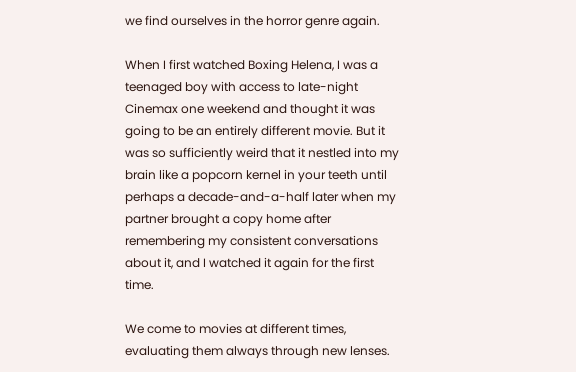we find ourselves in the horror genre again.

When I first watched Boxing Helena, I was a teenaged boy with access to late-night Cinemax one weekend and thought it was going to be an entirely different movie. But it was so sufficiently weird that it nestled into my brain like a popcorn kernel in your teeth until perhaps a decade-and-a-half later when my partner brought a copy home after remembering my consistent conversations about it, and I watched it again for the first time.

We come to movies at different times, evaluating them always through new lenses.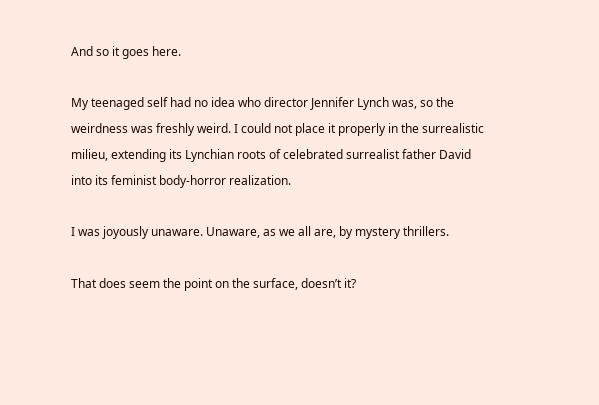And so it goes here.

My teenaged self had no idea who director Jennifer Lynch was, so the weirdness was freshly weird. I could not place it properly in the surrealistic milieu, extending its Lynchian roots of celebrated surrealist father David into its feminist body-horror realization.

I was joyously unaware. Unaware, as we all are, by mystery thrillers.

That does seem the point on the surface, doesn’t it?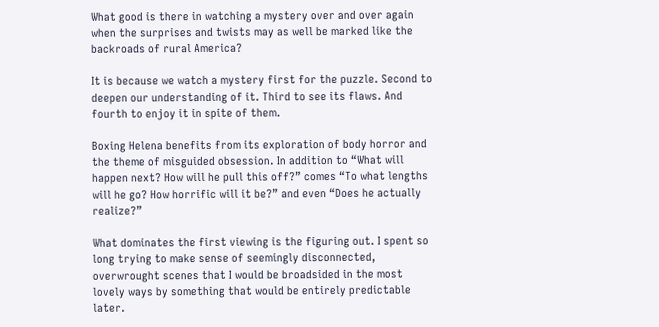What good is there in watching a mystery over and over again when the surprises and twists may as well be marked like the backroads of rural America?

It is because we watch a mystery first for the puzzle. Second to deepen our understanding of it. Third to see its flaws. And fourth to enjoy it in spite of them.

Boxing Helena benefits from its exploration of body horror and the theme of misguided obsession. In addition to “What will happen next? How will he pull this off?” comes “To what lengths will he go? How horrific will it be?” and even “Does he actually realize?”

What dominates the first viewing is the figuring out. I spent so long trying to make sense of seemingly disconnected, overwrought scenes that I would be broadsided in the most lovely ways by something that would be entirely predictable later.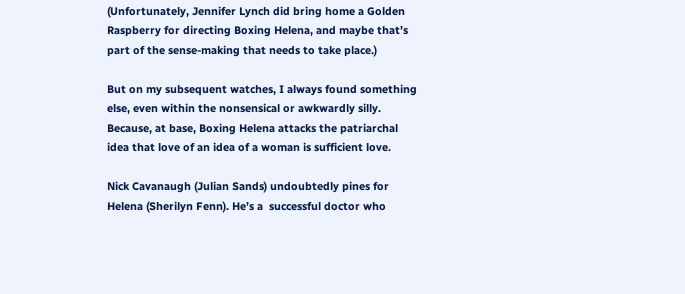(Unfortunately, Jennifer Lynch did bring home a Golden Raspberry for directing Boxing Helena, and maybe that’s part of the sense-making that needs to take place.)

But on my subsequent watches, I always found something else, even within the nonsensical or awkwardly silly. Because, at base, Boxing Helena attacks the patriarchal idea that love of an idea of a woman is sufficient love.

Nick Cavanaugh (Julian Sands) undoubtedly pines for Helena (Sherilyn Fenn). He’s a  successful doctor who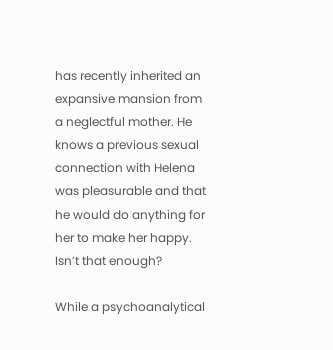has recently inherited an expansive mansion from a neglectful mother. He knows a previous sexual connection with Helena was pleasurable and that he would do anything for her to make her happy. Isn’t that enough?

While a psychoanalytical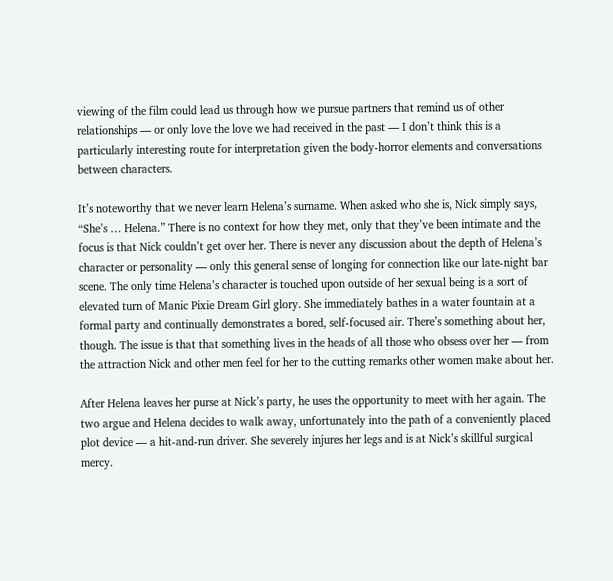viewing of the film could lead us through how we pursue partners that remind us of other relationships — or only love the love we had received in the past — I don’t think this is a particularly interesting route for interpretation given the body-horror elements and conversations between characters.

It’s noteworthy that we never learn Helena’s surname. When asked who she is, Nick simply says, “She’s … Helena.” There is no context for how they met, only that they’ve been intimate and the focus is that Nick couldn’t get over her. There is never any discussion about the depth of Helena’s character or personality — only this general sense of longing for connection like our late-night bar scene. The only time Helena’s character is touched upon outside of her sexual being is a sort of elevated turn of Manic Pixie Dream Girl glory. She immediately bathes in a water fountain at a formal party and continually demonstrates a bored, self-focused air. There’s something about her, though. The issue is that that something lives in the heads of all those who obsess over her — from the attraction Nick and other men feel for her to the cutting remarks other women make about her.

After Helena leaves her purse at Nick’s party, he uses the opportunity to meet with her again. The two argue and Helena decides to walk away, unfortunately into the path of a conveniently placed plot device — a hit-and-run driver. She severely injures her legs and is at Nick’s skillful surgical mercy.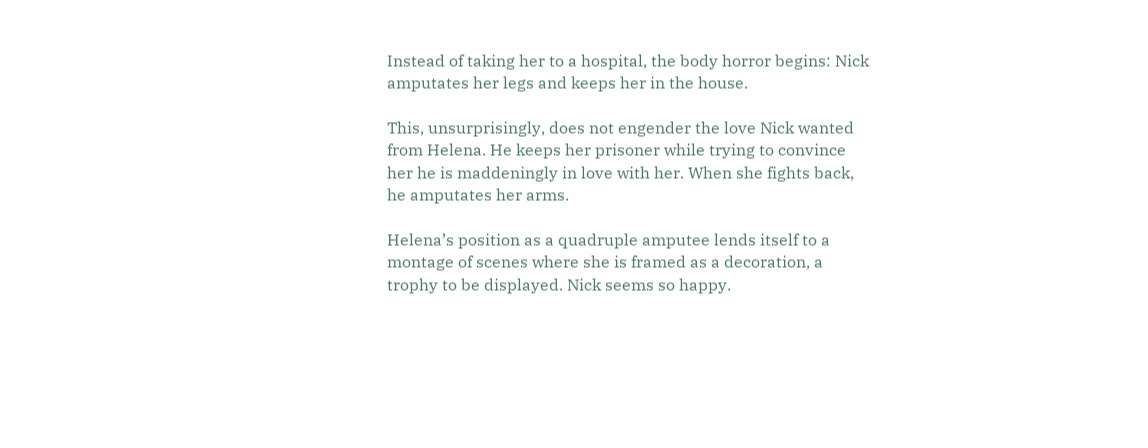Instead of taking her to a hospital, the body horror begins: Nick amputates her legs and keeps her in the house.

This, unsurprisingly, does not engender the love Nick wanted from Helena. He keeps her prisoner while trying to convince her he is maddeningly in love with her. When she fights back, he amputates her arms.

Helena’s position as a quadruple amputee lends itself to a montage of scenes where she is framed as a decoration, a trophy to be displayed. Nick seems so happy.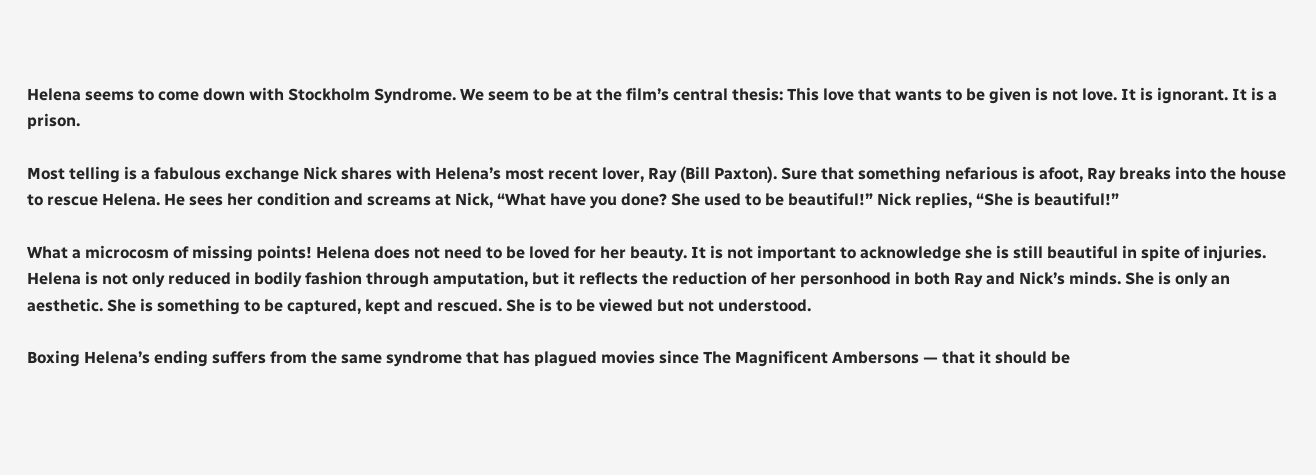Helena seems to come down with Stockholm Syndrome. We seem to be at the film’s central thesis: This love that wants to be given is not love. It is ignorant. It is a prison.

Most telling is a fabulous exchange Nick shares with Helena’s most recent lover, Ray (Bill Paxton). Sure that something nefarious is afoot, Ray breaks into the house to rescue Helena. He sees her condition and screams at Nick, “What have you done? She used to be beautiful!” Nick replies, “She is beautiful!”

What a microcosm of missing points! Helena does not need to be loved for her beauty. It is not important to acknowledge she is still beautiful in spite of injuries. Helena is not only reduced in bodily fashion through amputation, but it reflects the reduction of her personhood in both Ray and Nick’s minds. She is only an aesthetic. She is something to be captured, kept and rescued. She is to be viewed but not understood.

Boxing Helena’s ending suffers from the same syndrome that has plagued movies since The Magnificent Ambersons — that it should be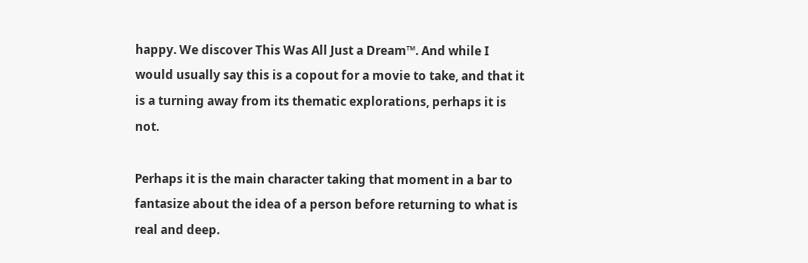happy. We discover This Was All Just a Dream™. And while I would usually say this is a copout for a movie to take, and that it is a turning away from its thematic explorations, perhaps it is not.

Perhaps it is the main character taking that moment in a bar to fantasize about the idea of a person before returning to what is real and deep.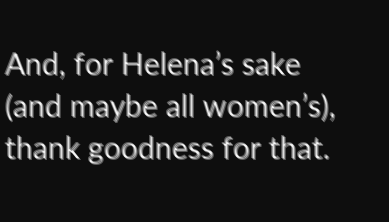And, for Helena’s sake (and maybe all women’s), thank goodness for that.